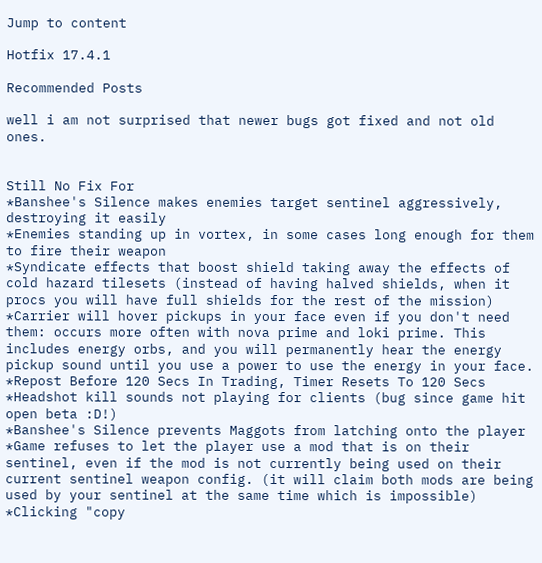Jump to content

Hotfix 17.4.1

Recommended Posts

well i am not surprised that newer bugs got fixed and not old ones.


Still No Fix For
*Banshee's Silence makes enemies target sentinel aggressively, destroying it easily
*Enemies standing up in vortex, in some cases long enough for them to fire their weapon
*Syndicate effects that boost shield taking away the effects of cold hazard tilesets (instead of having halved shields, when it procs you will have full shields for the rest of the mission)
*Carrier will hover pickups in your face even if you don't need them: occurs more often with nova prime and loki prime. This includes energy orbs, and you will permanently hear the energy pickup sound until you use a power to use the energy in your face.
*Repost Before 120 Secs In Trading, Timer Resets To 120 Secs
*Headshot kill sounds not playing for clients (bug since game hit open beta :D!)
*Banshee's Silence prevents Maggots from latching onto the player
*Game refuses to let the player use a mod that is on their sentinel, even if the mod is not currently being used on their current sentinel weapon config. (it will claim both mods are being used by your sentinel at the same time which is impossible)
*Clicking "copy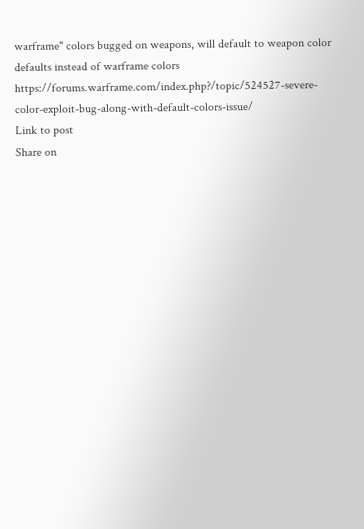warframe" colors bugged on weapons, will default to weapon color defaults instead of warframe colors https://forums.warframe.com/index.php?/topic/524527-severe-color-exploit-bug-along-with-default-colors-issue/
Link to post
Share on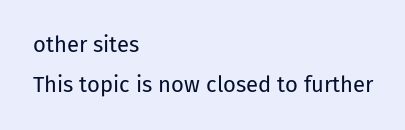other sites
This topic is now closed to further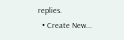replies.
  • Create New...